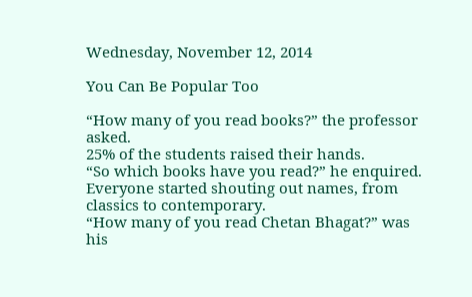Wednesday, November 12, 2014

You Can Be Popular Too

“How many of you read books?” the professor asked.
25% of the students raised their hands.
“So which books have you read?” he enquired.
Everyone started shouting out names, from classics to contemporary.
“How many of you read Chetan Bhagat?” was his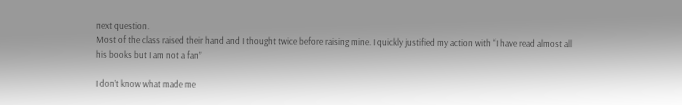next question.
Most of the class raised their hand and I thought twice before raising mine. I quickly justified my action with “I have read almost all his books but I am not a fan”

I don’t know what made me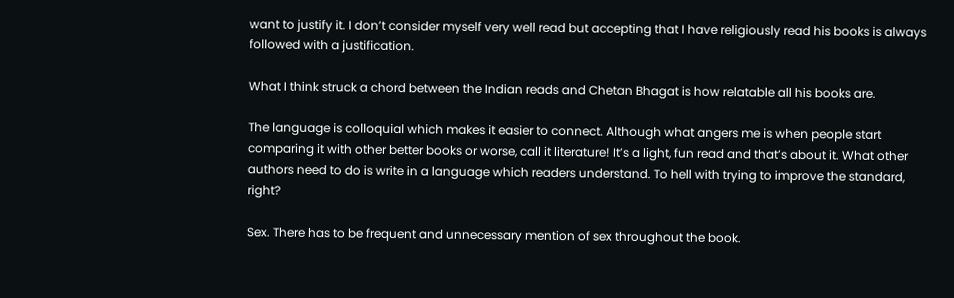want to justify it. I don’t consider myself very well read but accepting that I have religiously read his books is always followed with a justification.

What I think struck a chord between the Indian reads and Chetan Bhagat is how relatable all his books are.

The language is colloquial which makes it easier to connect. Although what angers me is when people start comparing it with other better books or worse, call it literature! It’s a light, fun read and that’s about it. What other authors need to do is write in a language which readers understand. To hell with trying to improve the standard, right?

Sex. There has to be frequent and unnecessary mention of sex throughout the book.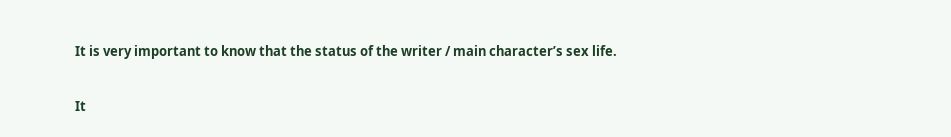It is very important to know that the status of the writer / main character’s sex life.

It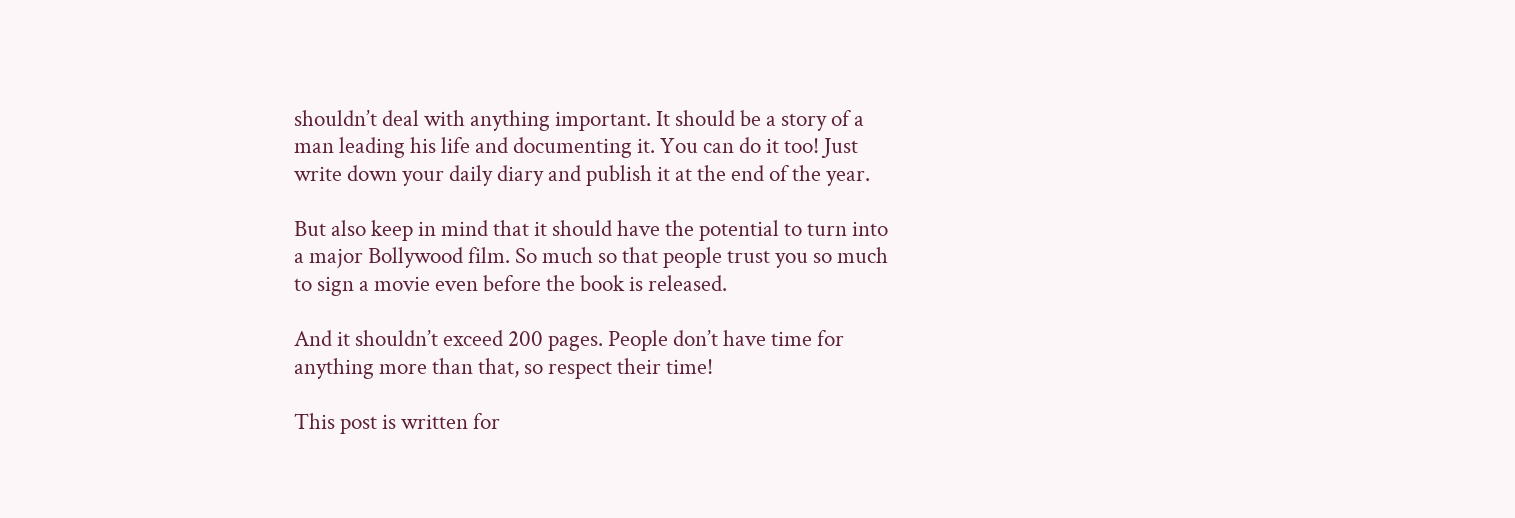shouldn’t deal with anything important. It should be a story of a man leading his life and documenting it. You can do it too! Just write down your daily diary and publish it at the end of the year.

But also keep in mind that it should have the potential to turn into a major Bollywood film. So much so that people trust you so much to sign a movie even before the book is released.

And it shouldn’t exceed 200 pages. People don’t have time for anything more than that, so respect their time!

This post is written for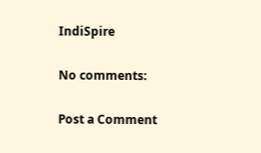IndiSpire

No comments:

Post a Comment